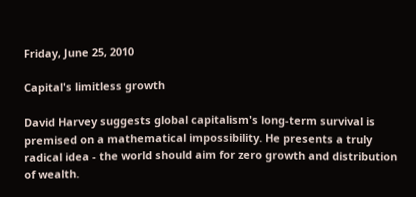Friday, June 25, 2010

Capital's limitless growth

David Harvey suggests global capitalism's long-term survival is premised on a mathematical impossibility. He presents a truly radical idea - the world should aim for zero growth and distribution of wealth.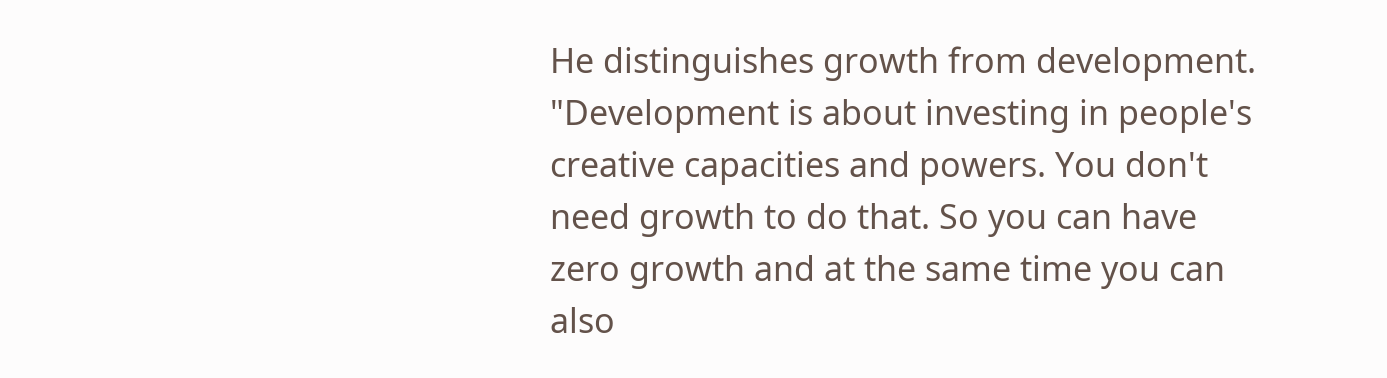He distinguishes growth from development. "Development is about investing in people's creative capacities and powers. You don't need growth to do that. So you can have zero growth and at the same time you can also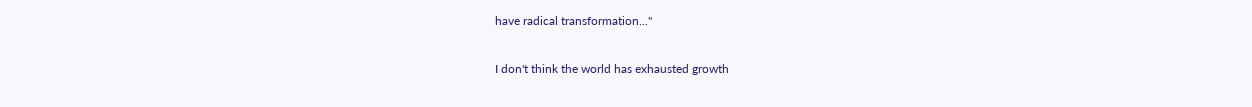have radical transformation..."

I don't think the world has exhausted growth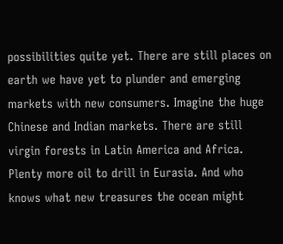possibilities quite yet. There are still places on earth we have yet to plunder and emerging markets with new consumers. Imagine the huge Chinese and Indian markets. There are still virgin forests in Latin America and Africa. Plenty more oil to drill in Eurasia. And who knows what new treasures the ocean might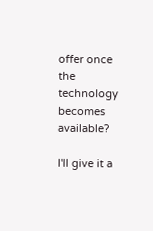offer once the technology becomes available?

I'll give it a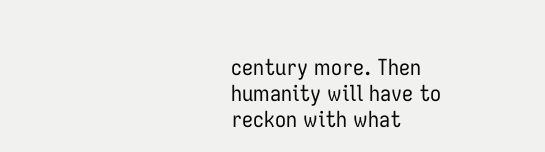century more. Then humanity will have to reckon with what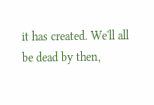it has created. We'll all be dead by then,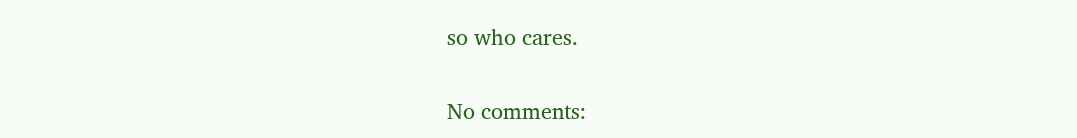so who cares.

No comments: